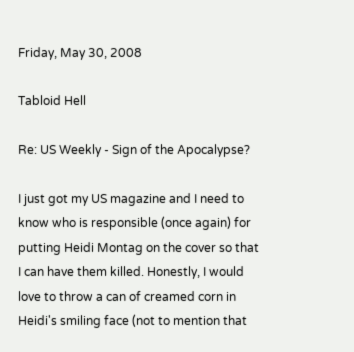Friday, May 30, 2008

Tabloid Hell

Re: US Weekly - Sign of the Apocalypse?

I just got my US magazine and I need to know who is responsible (once again) for putting Heidi Montag on the cover so that I can have them killed. Honestly, I would love to throw a can of creamed corn in Heidi's smiling face (not to mention that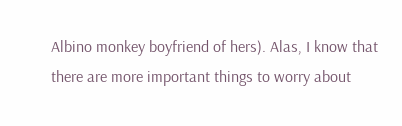Albino monkey boyfriend of hers). Alas, I know that there are more important things to worry about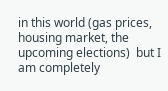in this world (gas prices, housing market, the upcoming elections)  but I am completely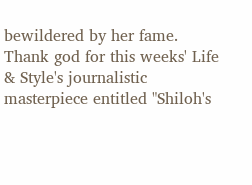bewildered by her fame. Thank god for this weeks' Life & Style's journalistic masterpiece entitled "Shiloh's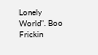Lonely World". Boo Frickin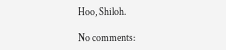Hoo, Shiloh.

No comments: